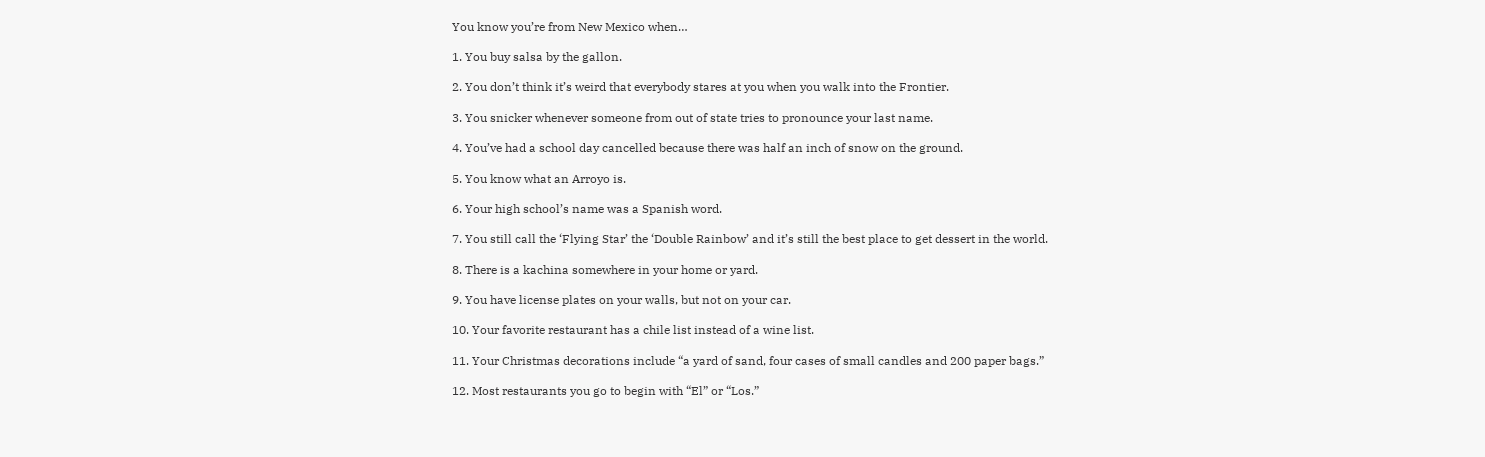You know you’re from New Mexico when…

1. You buy salsa by the gallon.

2. You don’t think it’s weird that everybody stares at you when you walk into the Frontier.

3. You snicker whenever someone from out of state tries to pronounce your last name.

4. You’ve had a school day cancelled because there was half an inch of snow on the ground.

5. You know what an Arroyo is.

6. Your high school’s name was a Spanish word.

7. You still call the ‘Flying Star’ the ‘Double Rainbow’ and it’s still the best place to get dessert in the world.

8. There is a kachina somewhere in your home or yard.

9. You have license plates on your walls, but not on your car.

10. Your favorite restaurant has a chile list instead of a wine list.

11. Your Christmas decorations include “a yard of sand, four cases of small candles and 200 paper bags.”

12. Most restaurants you go to begin with “El” or “Los.”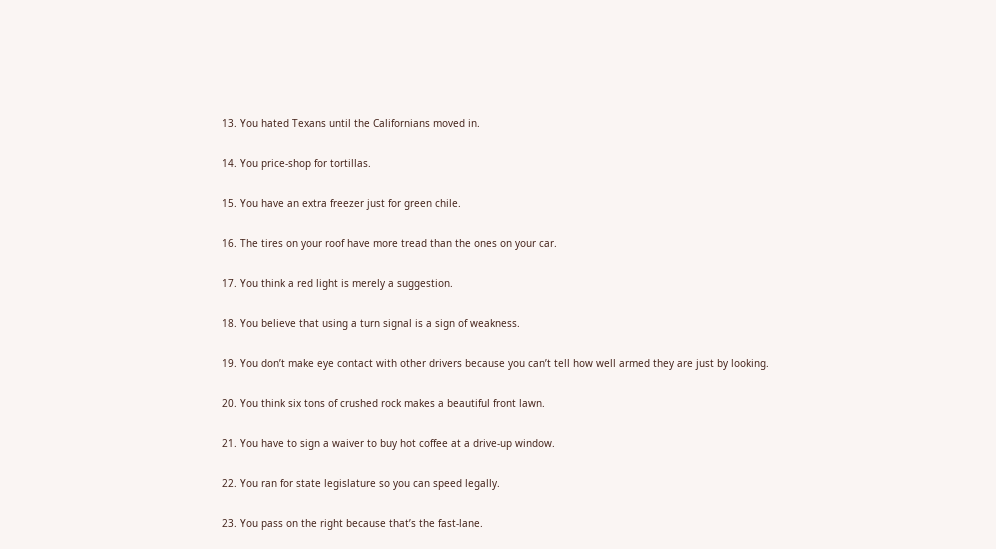13. You hated Texans until the Californians moved in.

14. You price-shop for tortillas.

15. You have an extra freezer just for green chile.

16. The tires on your roof have more tread than the ones on your car.

17. You think a red light is merely a suggestion.

18. You believe that using a turn signal is a sign of weakness.

19. You don’t make eye contact with other drivers because you can’t tell how well armed they are just by looking.

20. You think six tons of crushed rock makes a beautiful front lawn.

21. You have to sign a waiver to buy hot coffee at a drive-up window.

22. You ran for state legislature so you can speed legally.

23. You pass on the right because that’s the fast-lane.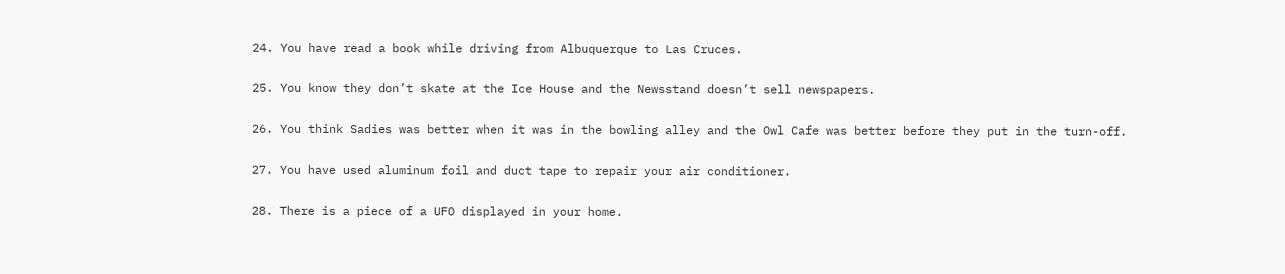24. You have read a book while driving from Albuquerque to Las Cruces.

25. You know they don’t skate at the Ice House and the Newsstand doesn’t sell newspapers.

26. You think Sadies was better when it was in the bowling alley and the Owl Cafe was better before they put in the turn-off.

27. You have used aluminum foil and duct tape to repair your air conditioner.

28. There is a piece of a UFO displayed in your home.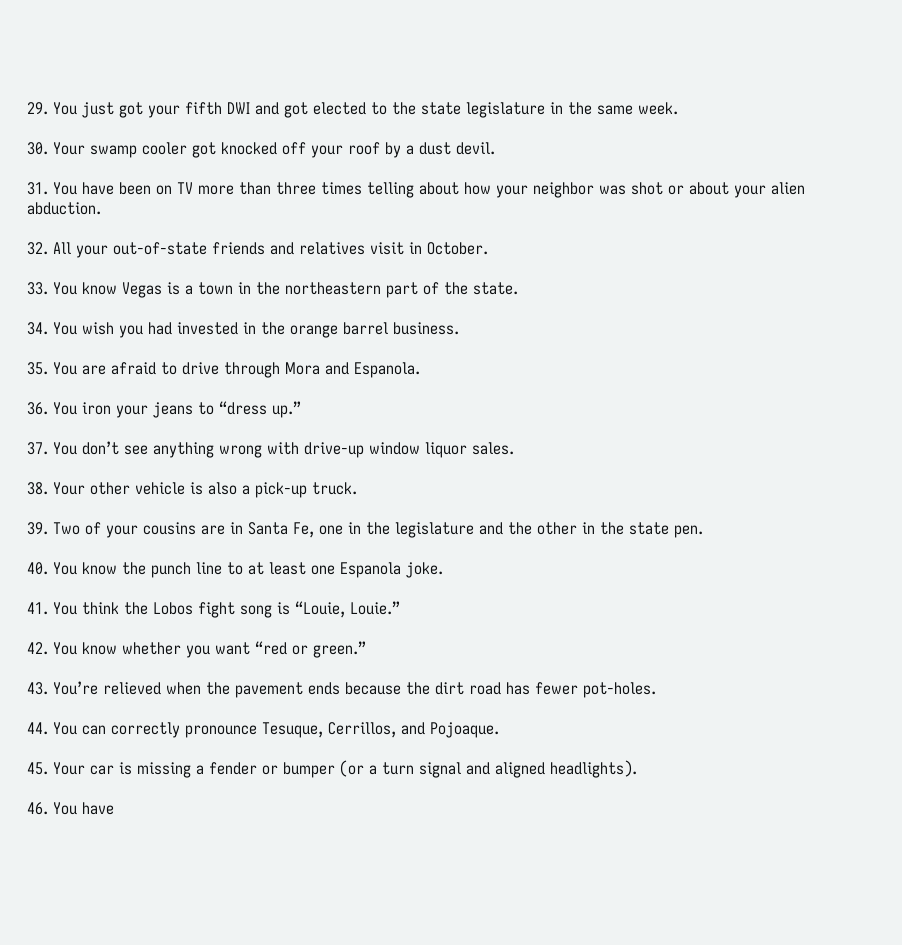29. You just got your fifth DWI and got elected to the state legislature in the same week.

30. Your swamp cooler got knocked off your roof by a dust devil.

31. You have been on TV more than three times telling about how your neighbor was shot or about your alien abduction.

32. All your out-of-state friends and relatives visit in October.

33. You know Vegas is a town in the northeastern part of the state.

34. You wish you had invested in the orange barrel business.

35. You are afraid to drive through Mora and Espanola.

36. You iron your jeans to “dress up.”

37. You don’t see anything wrong with drive-up window liquor sales.

38. Your other vehicle is also a pick-up truck.

39. Two of your cousins are in Santa Fe, one in the legislature and the other in the state pen.

40. You know the punch line to at least one Espanola joke.

41. You think the Lobos fight song is “Louie, Louie.”

42. You know whether you want “red or green.”

43. You’re relieved when the pavement ends because the dirt road has fewer pot-holes.

44. You can correctly pronounce Tesuque, Cerrillos, and Pojoaque.

45. Your car is missing a fender or bumper (or a turn signal and aligned headlights).

46. You have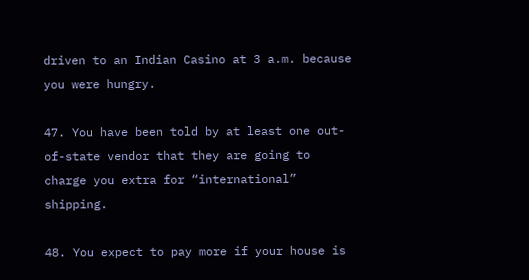driven to an Indian Casino at 3 a.m. because you were hungry.

47. You have been told by at least one out-of-state vendor that they are going to charge you extra for “international” shipping.

48. You expect to pay more if your house is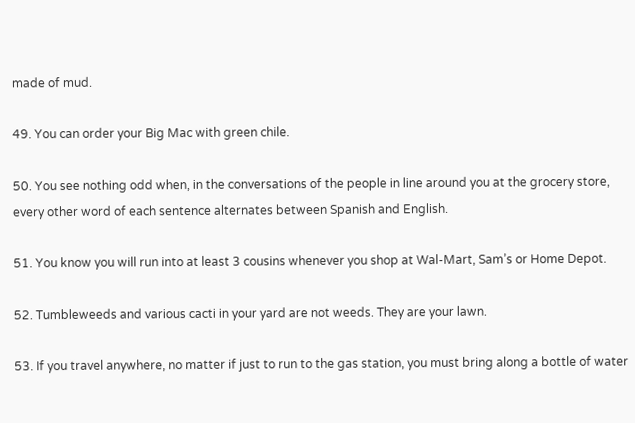made of mud.

49. You can order your Big Mac with green chile.

50. You see nothing odd when, in the conversations of the people in line around you at the grocery store, every other word of each sentence alternates between Spanish and English.

51. You know you will run into at least 3 cousins whenever you shop at Wal-Mart, Sam’s or Home Depot.

52. Tumbleweeds and various cacti in your yard are not weeds. They are your lawn.

53. If you travel anywhere, no matter if just to run to the gas station, you must bring along a bottle of water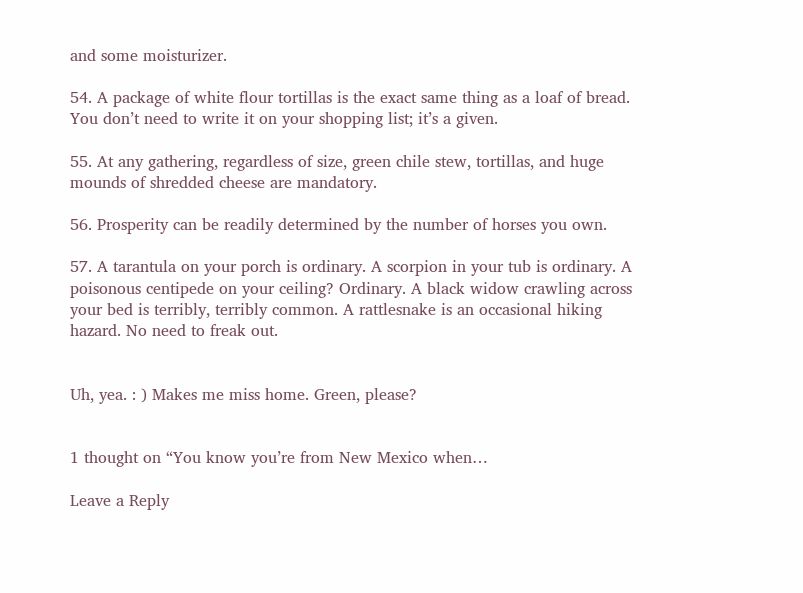and some moisturizer.

54. A package of white flour tortillas is the exact same thing as a loaf of bread. You don’t need to write it on your shopping list; it’s a given.

55. At any gathering, regardless of size, green chile stew, tortillas, and huge mounds of shredded cheese are mandatory.

56. Prosperity can be readily determined by the number of horses you own.

57. A tarantula on your porch is ordinary. A scorpion in your tub is ordinary. A poisonous centipede on your ceiling? Ordinary. A black widow crawling across your bed is terribly, terribly common. A rattlesnake is an occasional hiking hazard. No need to freak out.


Uh, yea. : ) Makes me miss home. Green, please?


1 thought on “You know you’re from New Mexico when…

Leave a Reply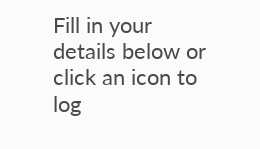Fill in your details below or click an icon to log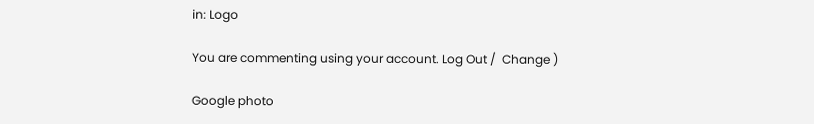in: Logo

You are commenting using your account. Log Out /  Change )

Google photo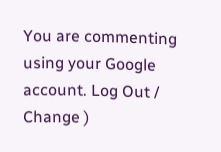You are commenting using your Google account. Log Out /  Change )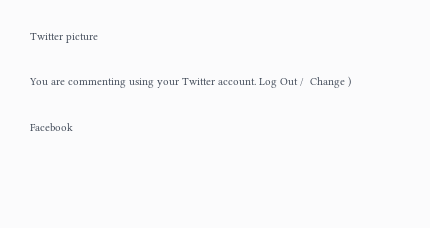Twitter picture

You are commenting using your Twitter account. Log Out /  Change )

Facebook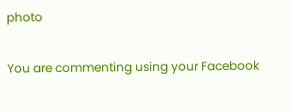photo

You are commenting using your Facebook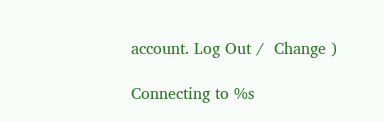account. Log Out /  Change )

Connecting to %s